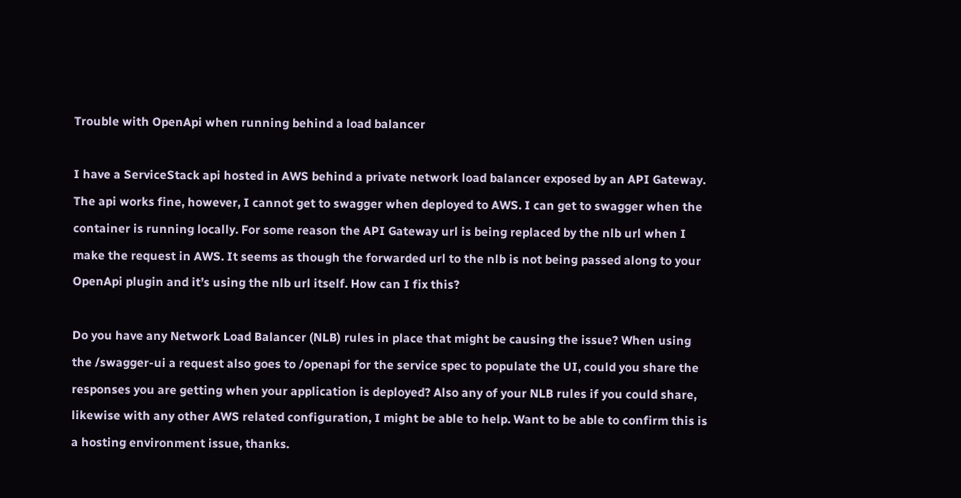Trouble with OpenApi when running behind a load balancer

I have a ServiceStack api hosted in AWS behind a private network load balancer exposed by an API Gateway. The api works fine, however, I cannot get to swagger when deployed to AWS. I can get to swagger when the container is running locally. For some reason the API Gateway url is being replaced by the nlb url when I make the request in AWS. It seems as though the forwarded url to the nlb is not being passed along to your OpenApi plugin and it’s using the nlb url itself. How can I fix this?

Do you have any Network Load Balancer (NLB) rules in place that might be causing the issue? When using the /swagger-ui a request also goes to /openapi for the service spec to populate the UI, could you share the responses you are getting when your application is deployed? Also any of your NLB rules if you could share, likewise with any other AWS related configuration, I might be able to help. Want to be able to confirm this is a hosting environment issue, thanks.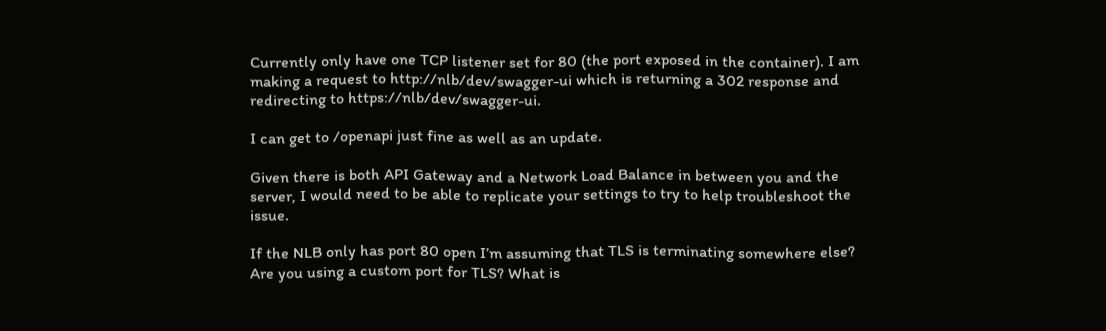Currently only have one TCP listener set for 80 (the port exposed in the container). I am making a request to http://nlb/dev/swagger-ui which is returning a 302 response and redirecting to https://nlb/dev/swagger-ui.

I can get to /openapi just fine as well as an update.

Given there is both API Gateway and a Network Load Balance in between you and the server, I would need to be able to replicate your settings to try to help troubleshoot the issue.

If the NLB only has port 80 open I’m assuming that TLS is terminating somewhere else? Are you using a custom port for TLS? What is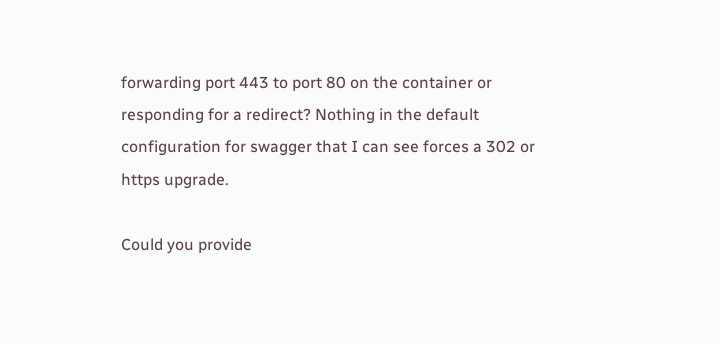forwarding port 443 to port 80 on the container or responding for a redirect? Nothing in the default configuration for swagger that I can see forces a 302 or https upgrade.

Could you provide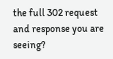the full 302 request and response you are seeing?